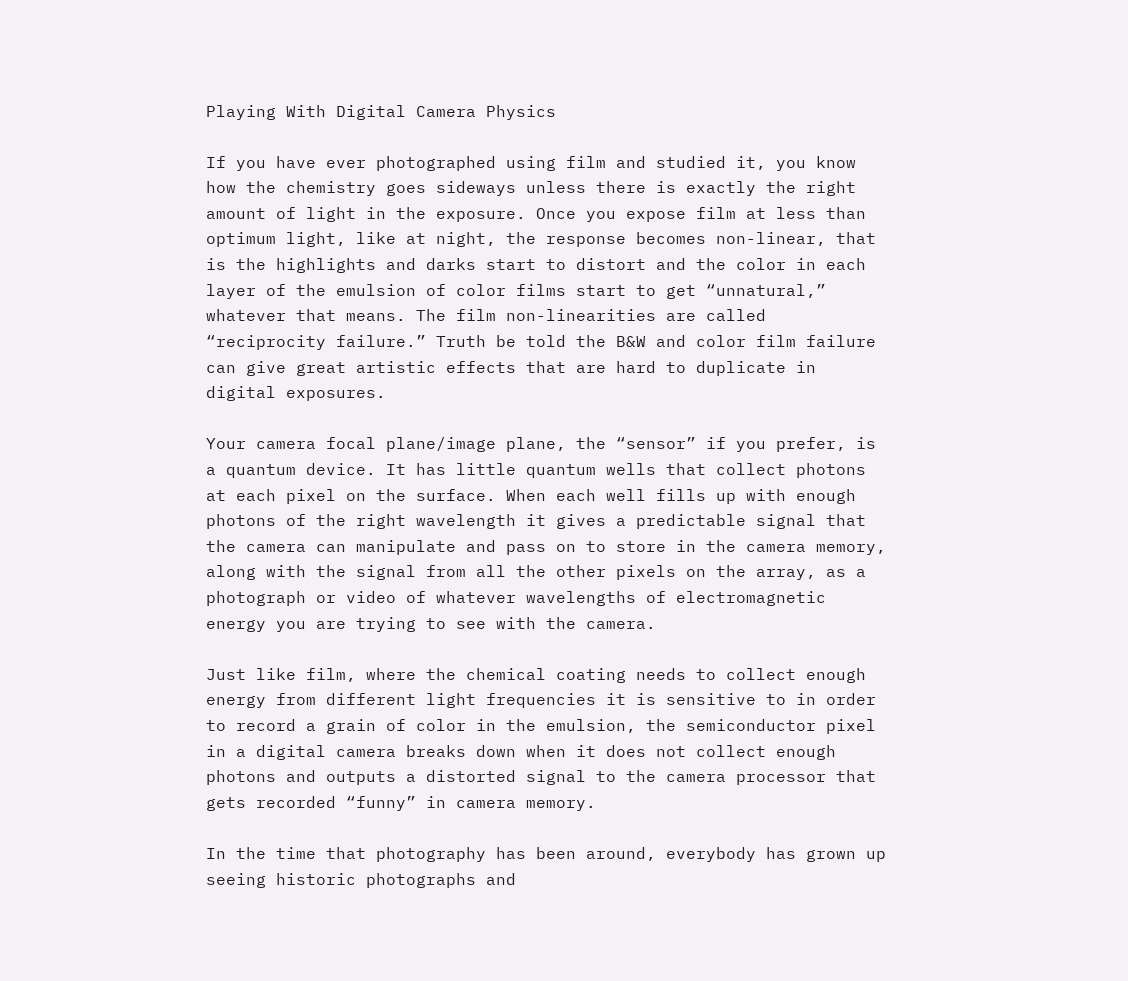Playing With Digital Camera Physics

If you have ever photographed using film and studied it, you know how the chemistry goes sideways unless there is exactly the right amount of light in the exposure. Once you expose film at less than optimum light, like at night, the response becomes non-linear, that is the highlights and darks start to distort and the color in each layer of the emulsion of color films start to get “unnatural,” whatever that means. The film non-linearities are called “reciprocity failure.” Truth be told the B&W and color film failure can give great artistic effects that are hard to duplicate in digital exposures.

Your camera focal plane/image plane, the “sensor” if you prefer, is a quantum device. It has little quantum wells that collect photons at each pixel on the surface. When each well fills up with enough photons of the right wavelength it gives a predictable signal that the camera can manipulate and pass on to store in the camera memory, along with the signal from all the other pixels on the array, as a photograph or video of whatever wavelengths of electromagnetic energy you are trying to see with the camera.

Just like film, where the chemical coating needs to collect enough energy from different light frequencies it is sensitive to in order to record a grain of color in the emulsion, the semiconductor pixel in a digital camera breaks down when it does not collect enough photons and outputs a distorted signal to the camera processor that gets recorded “funny” in camera memory.

In the time that photography has been around, everybody has grown up seeing historic photographs and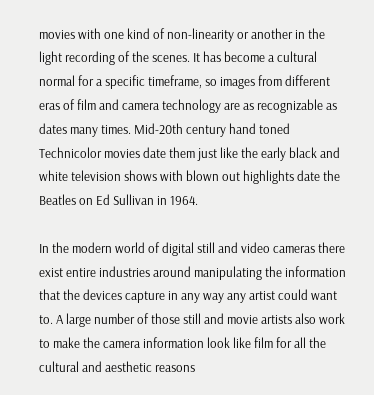movies with one kind of non-linearity or another in the light recording of the scenes. It has become a cultural normal for a specific timeframe, so images from different eras of film and camera technology are as recognizable as dates many times. Mid-20th century hand toned Technicolor movies date them just like the early black and white television shows with blown out highlights date the Beatles on Ed Sullivan in 1964.

In the modern world of digital still and video cameras there exist entire industries around manipulating the information that the devices capture in any way any artist could want to. A large number of those still and movie artists also work to make the camera information look like film for all the cultural and aesthetic reasons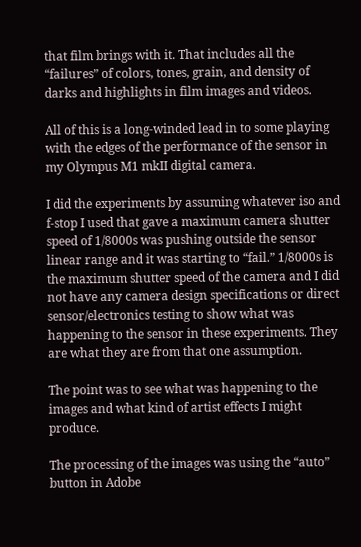that film brings with it. That includes all the “failures” of colors, tones, grain, and density of darks and highlights in film images and videos.

All of this is a long-winded lead in to some playing with the edges of the performance of the sensor in my Olympus M1 mkII digital camera.

I did the experiments by assuming whatever iso and f-stop I used that gave a maximum camera shutter speed of 1/8000s was pushing outside the sensor linear range and it was starting to “fail.” 1/8000s is the maximum shutter speed of the camera and I did not have any camera design specifications or direct sensor/electronics testing to show what was happening to the sensor in these experiments. They are what they are from that one assumption.

The point was to see what was happening to the images and what kind of artist effects I might produce.

The processing of the images was using the “auto” button in Adobe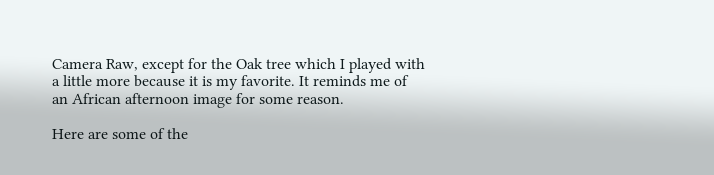Camera Raw, except for the Oak tree which I played with a little more because it is my favorite. It reminds me of an African afternoon image for some reason.

Here are some of the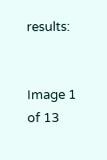results:


Image 1 of 13